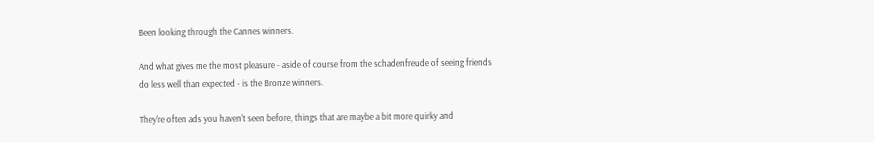Been looking through the Cannes winners.

And what gives me the most pleasure - aside of course from the schadenfreude of seeing friends do less well than expected - is the Bronze winners.

They're often ads you haven't seen before, things that are maybe a bit more quirky and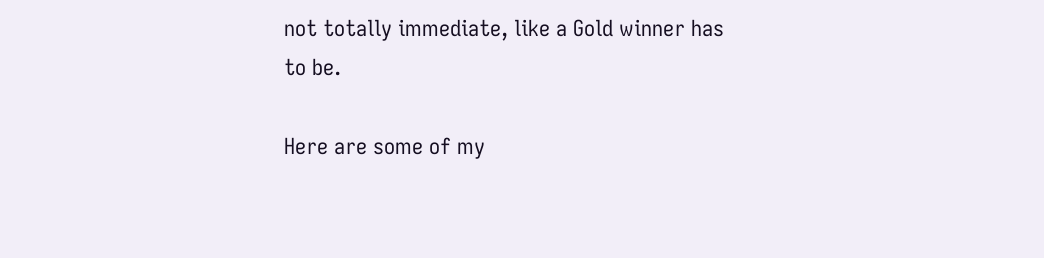not totally immediate, like a Gold winner has to be.

Here are some of my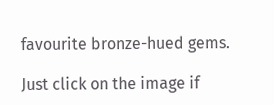favourite bronze-hued gems.

Just click on the image if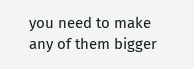you need to make any of them bigger